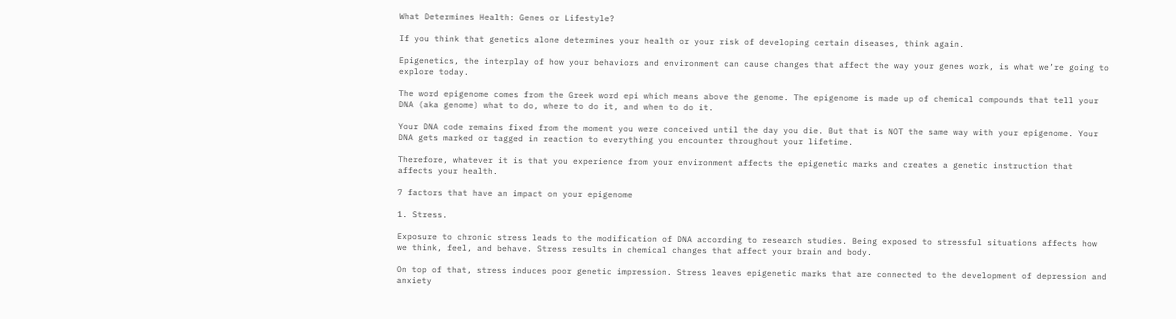What Determines Health: Genes or Lifestyle?

If you think that genetics alone determines your health or your risk of developing certain diseases, think again.

Epigenetics, the interplay of how your behaviors and environment can cause changes that affect the way your genes work, is what we’re going to explore today.

The word epigenome comes from the Greek word epi which means above the genome. The epigenome is made up of chemical compounds that tell your DNA (aka genome) what to do, where to do it, and when to do it.

Your DNA code remains fixed from the moment you were conceived until the day you die. But that is NOT the same way with your epigenome. Your DNA gets marked or tagged in reaction to everything you encounter throughout your lifetime.

Therefore, whatever it is that you experience from your environment affects the epigenetic marks and creates a genetic instruction that affects your health.

7 factors that have an impact on your epigenome

1. Stress.

Exposure to chronic stress leads to the modification of DNA according to research studies. Being exposed to stressful situations affects how we think, feel, and behave. Stress results in chemical changes that affect your brain and body.

On top of that, stress induces poor genetic impression. Stress leaves epigenetic marks that are connected to the development of depression and anxiety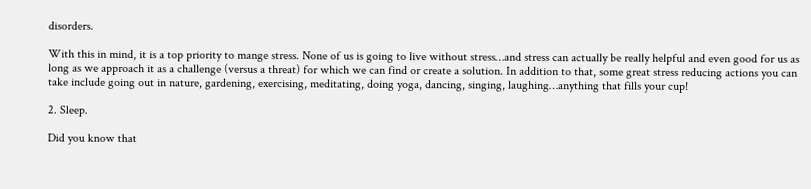disorders.

With this in mind, it is a top priority to mange stress. None of us is going to live without stress…and stress can actually be really helpful and even good for us as long as we approach it as a challenge (versus a threat) for which we can find or create a solution. In addition to that, some great stress reducing actions you can take include going out in nature, gardening, exercising, meditating, doing yoga, dancing, singing, laughing…anything that fills your cup!

2. Sleep.

Did you know that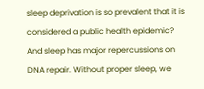sleep deprivation is so prevalent that it is considered a public health epidemic? And sleep has major repercussions on DNA repair. Without proper sleep, we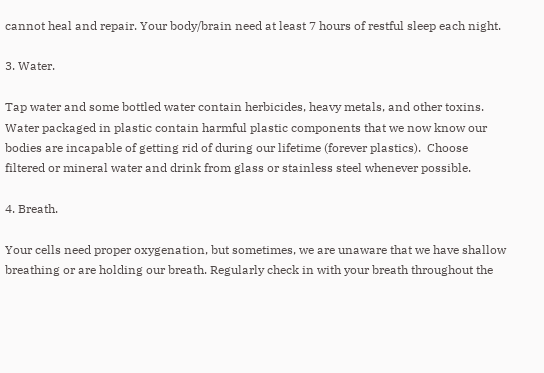cannot heal and repair. Your body/brain need at least 7 hours of restful sleep each night.

3. Water.

Tap water and some bottled water contain herbicides, heavy metals, and other toxins. Water packaged in plastic contain harmful plastic components that we now know our bodies are incapable of getting rid of during our lifetime (forever plastics).  Choose filtered or mineral water and drink from glass or stainless steel whenever possible.

4. Breath.

Your cells need proper oxygenation, but sometimes, we are unaware that we have shallow breathing or are holding our breath. Regularly check in with your breath throughout the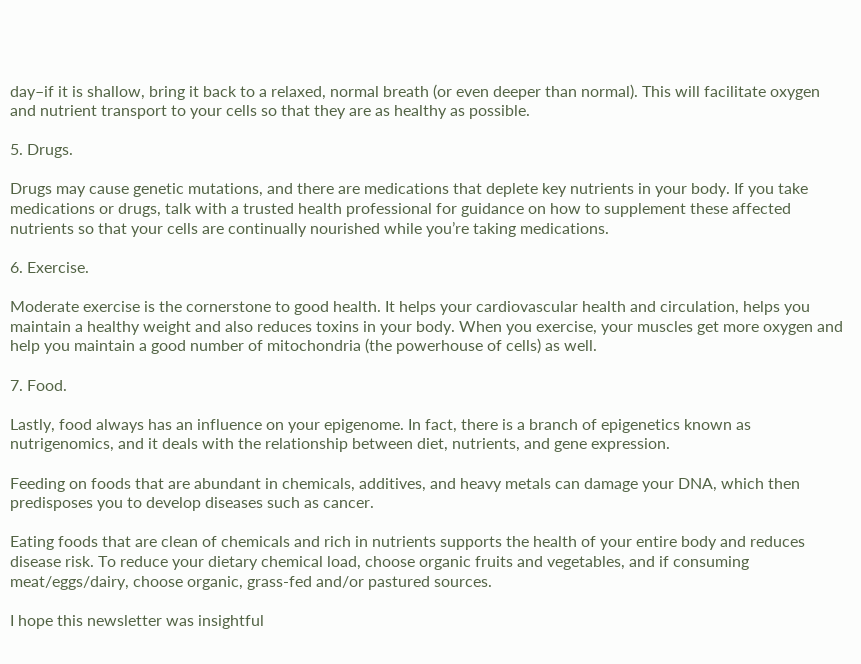day–if it is shallow, bring it back to a relaxed, normal breath (or even deeper than normal). This will facilitate oxygen and nutrient transport to your cells so that they are as healthy as possible.

5. Drugs.

Drugs may cause genetic mutations, and there are medications that deplete key nutrients in your body. If you take medications or drugs, talk with a trusted health professional for guidance on how to supplement these affected nutrients so that your cells are continually nourished while you’re taking medications.

6. Exercise.

Moderate exercise is the cornerstone to good health. It helps your cardiovascular health and circulation, helps you maintain a healthy weight and also reduces toxins in your body. When you exercise, your muscles get more oxygen and help you maintain a good number of mitochondria (the powerhouse of cells) as well.

7. Food.

Lastly, food always has an influence on your epigenome. In fact, there is a branch of epigenetics known as nutrigenomics, and it deals with the relationship between diet, nutrients, and gene expression.

Feeding on foods that are abundant in chemicals, additives, and heavy metals can damage your DNA, which then predisposes you to develop diseases such as cancer.

Eating foods that are clean of chemicals and rich in nutrients supports the health of your entire body and reduces disease risk. To reduce your dietary chemical load, choose organic fruits and vegetables, and if consuming meat/eggs/dairy, choose organic, grass-fed and/or pastured sources.

I hope this newsletter was insightful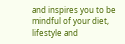and inspires you to be mindful of your diet, lifestyle and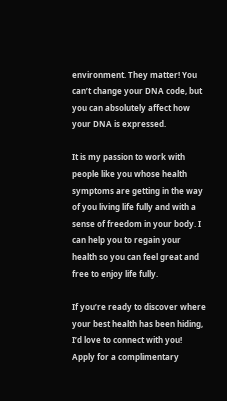environment. They matter! You can’t change your DNA code, but you can absolutely affect how your DNA is expressed.

It is my passion to work with people like you whose health symptoms are getting in the way of you living life fully and with a sense of freedom in your body. I can help you to regain your health so you can feel great and free to enjoy life fully.

If you’re ready to discover where your best health has been hiding, I’d love to connect with you!
Apply for a complimentary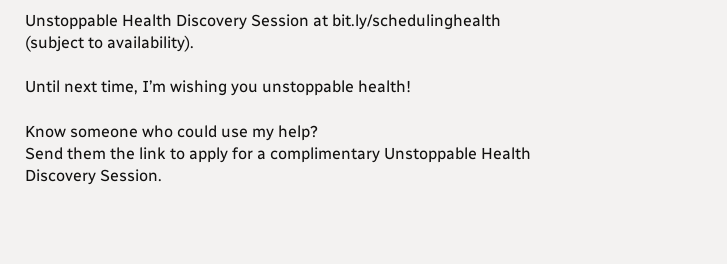Unstoppable Health Discovery Session at bit.ly/schedulinghealth (subject to availability).

Until next time, I’m wishing you unstoppable health!

Know someone who could use my help?
Send them the link to apply for a complimentary Unstoppable Health Discovery Session.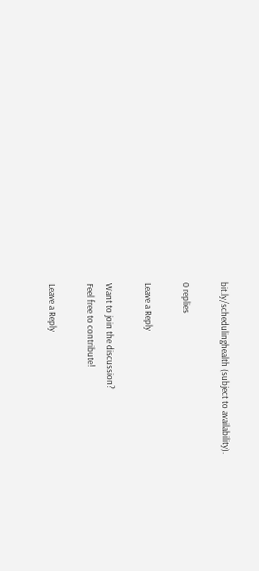bit.ly/schedulinghealth (subject to availability).

0 replies

Leave a Reply

Want to join the discussion?
Feel free to contribute!

Leave a Reply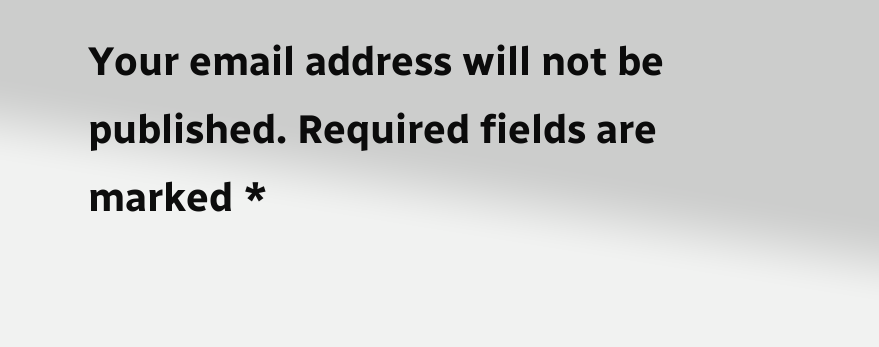Your email address will not be published. Required fields are marked *